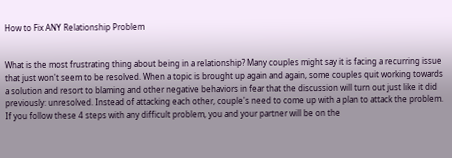How to Fix ANY Relationship Problem


What is the most frustrating thing about being in a relationship? Many couples might say it is facing a recurring issue that just won't seem to be resolved. When a topic is brought up again and again, some couples quit working towards a solution and resort to blaming and other negative behaviors in fear that the discussion will turn out just like it did previously: unresolved. Instead of attacking each other, couple's need to come up with a plan to attack the problem. If you follow these 4 steps with any difficult problem, you and your partner will be on the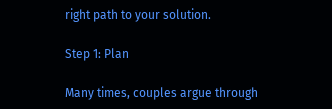right path to your solution.

Step 1: Plan

Many times, couples argue through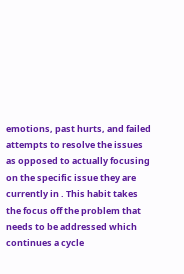emotions, past hurts, and failed attempts to resolve the issues as opposed to actually focusing on the specific issue they are currently in . This habit takes the focus off the problem that needs to be addressed which continues a cycle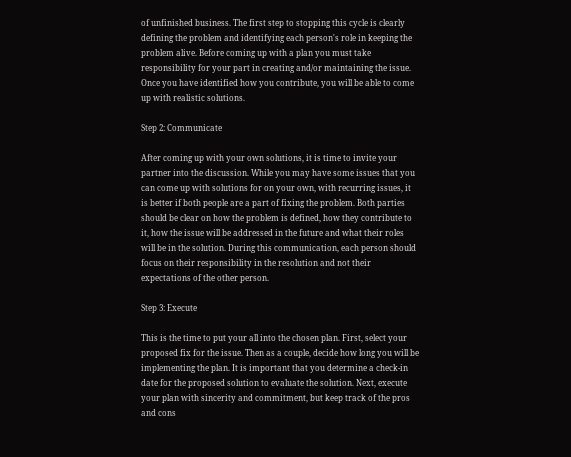of unfinished business. The first step to stopping this cycle is clearly defining the problem and identifying each person's role in keeping the problem alive. Before coming up with a plan you must take responsibility for your part in creating and/or maintaining the issue. Once you have identified how you contribute, you will be able to come up with realistic solutions.

Step 2: Communicate

After coming up with your own solutions, it is time to invite your partner into the discussion. While you may have some issues that you can come up with solutions for on your own, with recurring issues, it is better if both people are a part of fixing the problem. Both parties should be clear on how the problem is defined, how they contribute to it, how the issue will be addressed in the future and what their roles will be in the solution. During this communication, each person should focus on their responsibility in the resolution and not their expectations of the other person.

Step 3: Execute

This is the time to put your all into the chosen plan. First, select your proposed fix for the issue. Then as a couple, decide how long you will be implementing the plan. It is important that you determine a check-in date for the proposed solution to evaluate the solution. Next, execute your plan with sincerity and commitment, but keep track of the pros and cons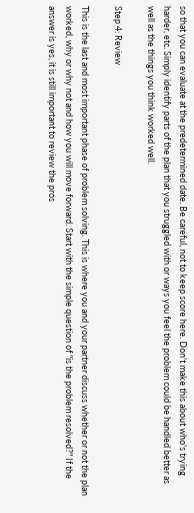so that you can evaluate at the predetermined date. Be careful, not to keep score here. Don't make this about who's trying harder, etc. Simply identify parts of the plan that you struggled with or ways you feel the problem could be handled better as well as the things you think worked well.

Step 4: Review

This is the last and most important phase of problem solving. This is where you and your partner discuss whether or not the plan worked, why or why not and how you will move forward. Start with the simple question of "is the problem resolved?" If the answer is yes, it is still important to review the pros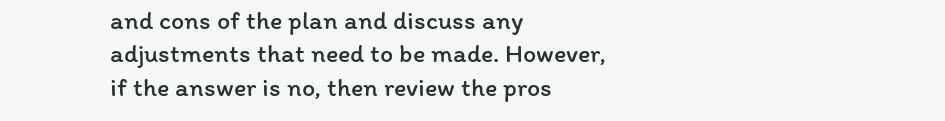and cons of the plan and discuss any adjustments that need to be made. However, if the answer is no, then review the pros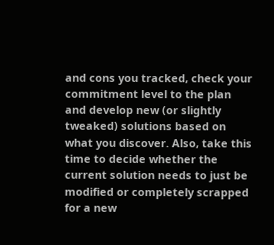and cons you tracked, check your commitment level to the plan and develop new (or slightly tweaked) solutions based on what you discover. Also, take this time to decide whether the current solution needs to just be modified or completely scrapped for a new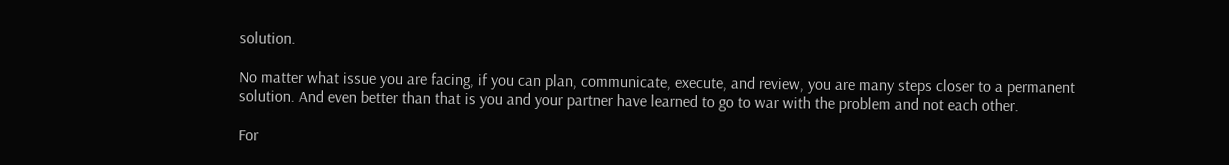solution.

No matter what issue you are facing, if you can plan, communicate, execute, and review, you are many steps closer to a permanent solution. And even better than that is you and your partner have learned to go to war with the problem and not each other.

For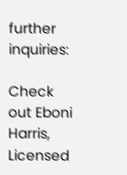further inquiries:

Check out Eboni Harris, Licensed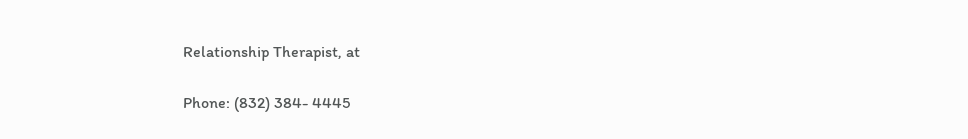Relationship Therapist, at

Phone: (832) 384- 4445